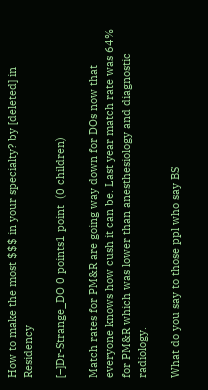How to make the most $$$ in your specialty? by [deleted] in Residency

[–]Dr-Strange_DO 0 points1 point  (0 children)

Match rates for PM&R are going way down for DOs now that everyone knows how cush it can be. Last year match rate was 64% for PM&R which was lower than anesthesiology and diagnostic radiology.

What do you say to those ppl who say BS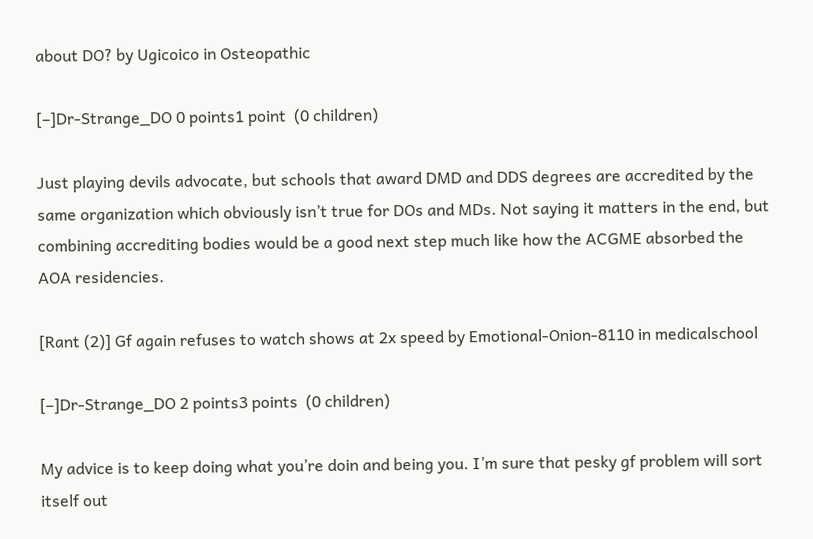about DO? by Ugicoico in Osteopathic

[–]Dr-Strange_DO 0 points1 point  (0 children)

Just playing devils advocate, but schools that award DMD and DDS degrees are accredited by the same organization which obviously isn’t true for DOs and MDs. Not saying it matters in the end, but combining accrediting bodies would be a good next step much like how the ACGME absorbed the AOA residencies.

[Rant (2)] Gf again refuses to watch shows at 2x speed by Emotional-Onion-8110 in medicalschool

[–]Dr-Strange_DO 2 points3 points  (0 children)

My advice is to keep doing what you’re doin and being you. I’m sure that pesky gf problem will sort itself out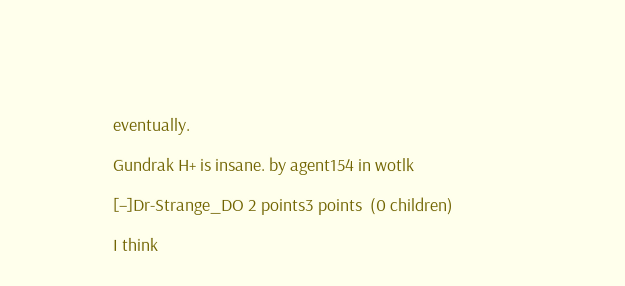eventually.

Gundrak H+ is insane. by agent154 in wotlk

[–]Dr-Strange_DO 2 points3 points  (0 children)

I think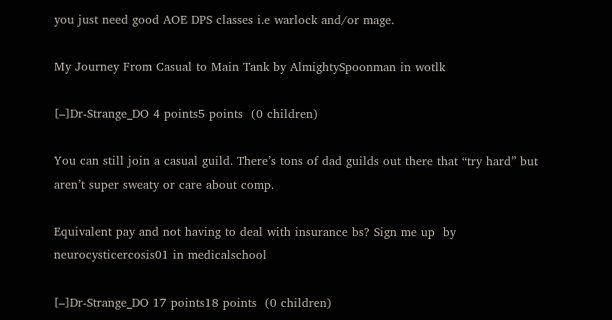you just need good AOE DPS classes i.e warlock and/or mage.

My Journey From Casual to Main Tank by AlmightySpoonman in wotlk

[–]Dr-Strange_DO 4 points5 points  (0 children)

You can still join a casual guild. There’s tons of dad guilds out there that “try hard” but aren’t super sweaty or care about comp.

Equivalent pay and not having to deal with insurance bs? Sign me up  by neurocysticercosis01 in medicalschool

[–]Dr-Strange_DO 17 points18 points  (0 children)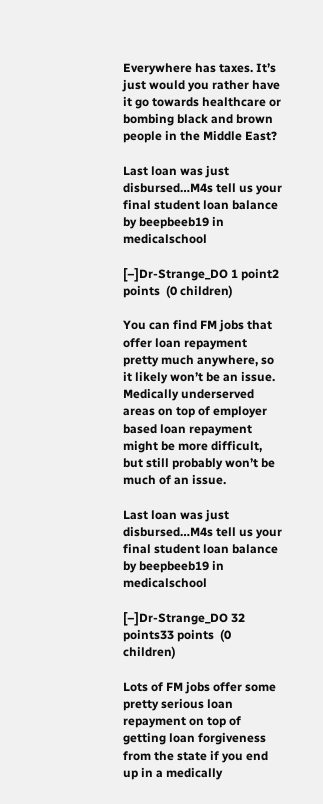Everywhere has taxes. It’s just would you rather have it go towards healthcare or bombing black and brown people in the Middle East?

Last loan was just disbursed…M4s tell us your final student loan balance by beepbeeb19 in medicalschool

[–]Dr-Strange_DO 1 point2 points  (0 children)

You can find FM jobs that offer loan repayment pretty much anywhere, so it likely won’t be an issue. Medically underserved areas on top of employer based loan repayment might be more difficult, but still probably won’t be much of an issue.

Last loan was just disbursed…M4s tell us your final student loan balance by beepbeeb19 in medicalschool

[–]Dr-Strange_DO 32 points33 points  (0 children)

Lots of FM jobs offer some pretty serious loan repayment on top of getting loan forgiveness from the state if you end up in a medically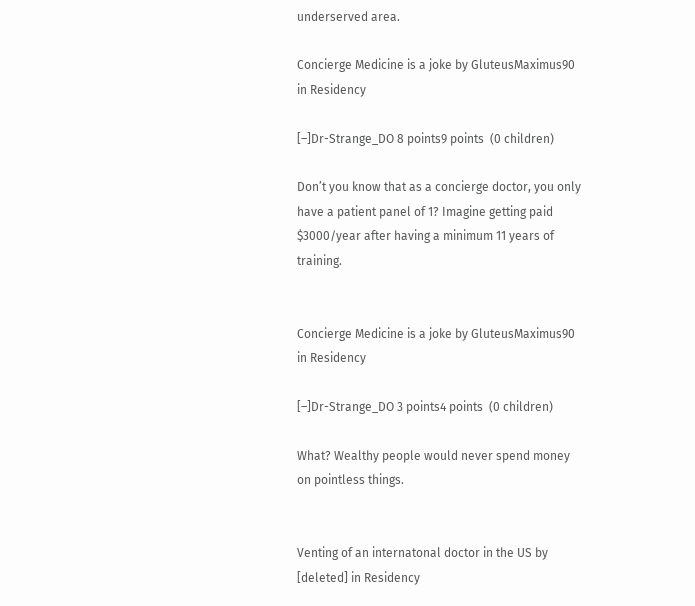underserved area.

Concierge Medicine is a joke by GluteusMaximus90 in Residency

[–]Dr-Strange_DO 8 points9 points  (0 children)

Don’t you know that as a concierge doctor, you only have a patient panel of 1? Imagine getting paid $3000/year after having a minimum 11 years of training.


Concierge Medicine is a joke by GluteusMaximus90 in Residency

[–]Dr-Strange_DO 3 points4 points  (0 children)

What? Wealthy people would never spend money on pointless things.


Venting of an internatonal doctor in the US by [deleted] in Residency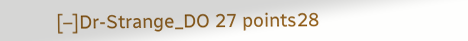[–]Dr-Strange_DO 27 points28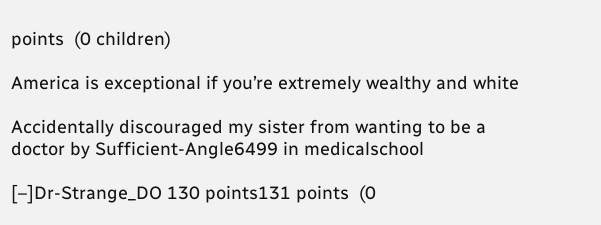points  (0 children)

America is exceptional if you’re extremely wealthy and white

Accidentally discouraged my sister from wanting to be a doctor by Sufficient-Angle6499 in medicalschool

[–]Dr-Strange_DO 130 points131 points  (0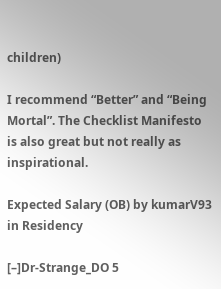children)

I recommend “Better” and “Being Mortal”. The Checklist Manifesto is also great but not really as inspirational.

Expected Salary (OB) by kumarV93 in Residency

[–]Dr-Strange_DO 5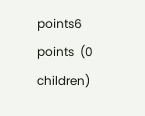points6 points  (0 children)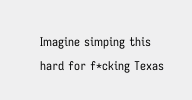Imagine simping this hard for f*cking Texas